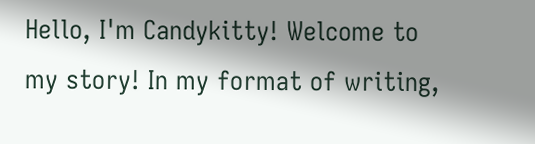Hello, I'm Candykitty! Welcome to my story! In my format of writing,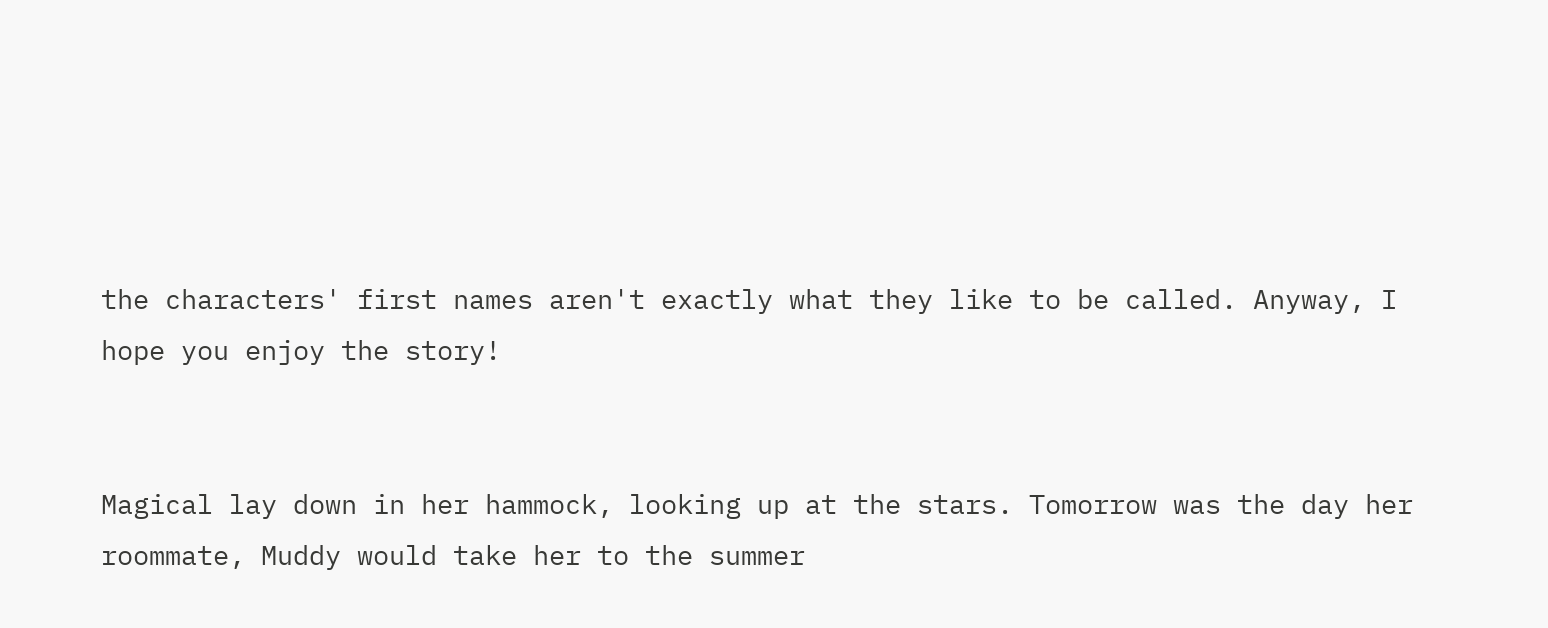the characters' first names aren't exactly what they like to be called. Anyway, I hope you enjoy the story!


Magical lay down in her hammock, looking up at the stars. Tomorrow was the day her roommate, Muddy would take her to the summer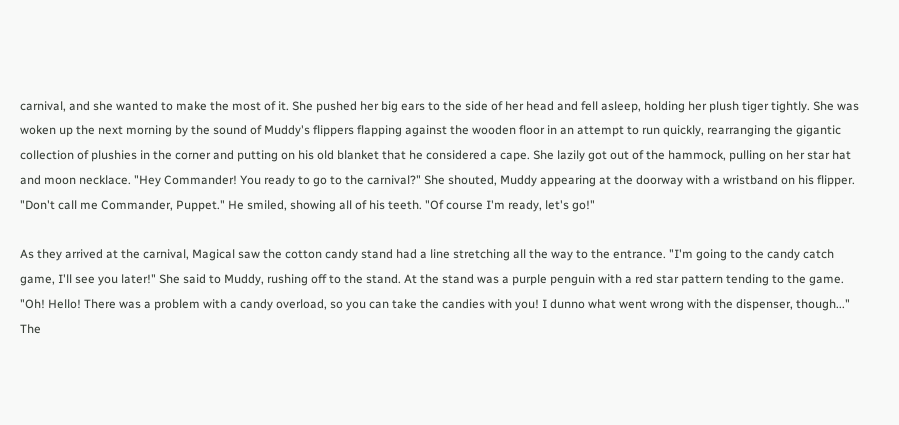carnival, and she wanted to make the most of it. She pushed her big ears to the side of her head and fell asleep, holding her plush tiger tightly. She was woken up the next morning by the sound of Muddy's flippers flapping against the wooden floor in an attempt to run quickly, rearranging the gigantic collection of plushies in the corner and putting on his old blanket that he considered a cape. She lazily got out of the hammock, pulling on her star hat and moon necklace. "Hey Commander! You ready to go to the carnival?" She shouted, Muddy appearing at the doorway with a wristband on his flipper. "Don't call me Commander, Puppet." He smiled, showing all of his teeth. "Of course I'm ready, let's go!"

As they arrived at the carnival, Magical saw the cotton candy stand had a line stretching all the way to the entrance. "I'm going to the candy catch game, I'll see you later!" She said to Muddy, rushing off to the stand. At the stand was a purple penguin with a red star pattern tending to the game. "Oh! Hello! There was a problem with a candy overload, so you can take the candies with you! I dunno what went wrong with the dispenser, though..." The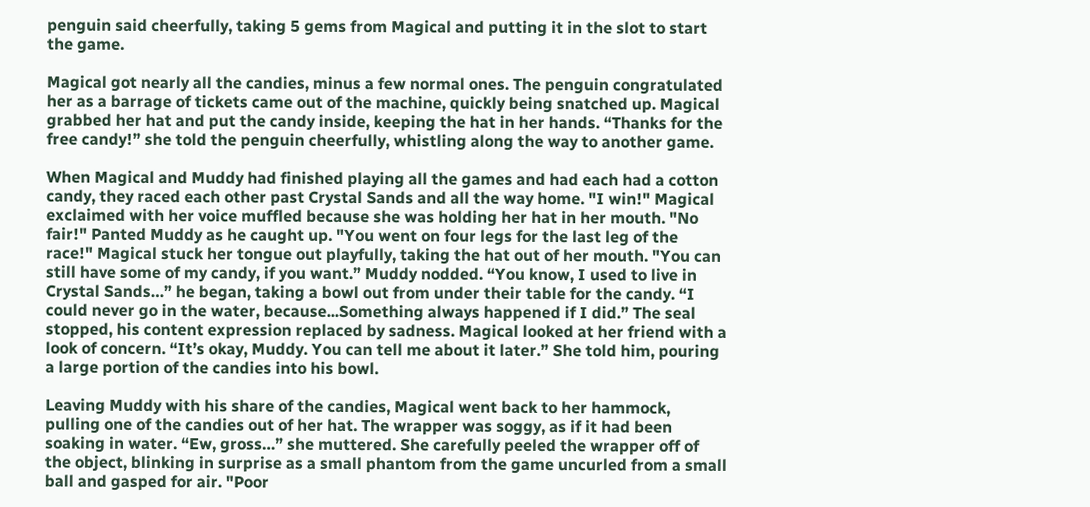penguin said cheerfully, taking 5 gems from Magical and putting it in the slot to start the game.

Magical got nearly all the candies, minus a few normal ones. The penguin congratulated her as a barrage of tickets came out of the machine, quickly being snatched up. Magical grabbed her hat and put the candy inside, keeping the hat in her hands. “Thanks for the free candy!” she told the penguin cheerfully, whistling along the way to another game.

When Magical and Muddy had finished playing all the games and had each had a cotton candy, they raced each other past Crystal Sands and all the way home. "I win!" Magical exclaimed with her voice muffled because she was holding her hat in her mouth. "No fair!" Panted Muddy as he caught up. "You went on four legs for the last leg of the race!" Magical stuck her tongue out playfully, taking the hat out of her mouth. "You can still have some of my candy, if you want.” Muddy nodded. “You know, I used to live in Crystal Sands…” he began, taking a bowl out from under their table for the candy. “I could never go in the water, because...Something always happened if I did.” The seal stopped, his content expression replaced by sadness. Magical looked at her friend with a look of concern. “It’s okay, Muddy. You can tell me about it later.” She told him, pouring a large portion of the candies into his bowl.

Leaving Muddy with his share of the candies, Magical went back to her hammock, pulling one of the candies out of her hat. The wrapper was soggy, as if it had been soaking in water. “Ew, gross…” she muttered. She carefully peeled the wrapper off of the object, blinking in surprise as a small phantom from the game uncurled from a small ball and gasped for air. "Poor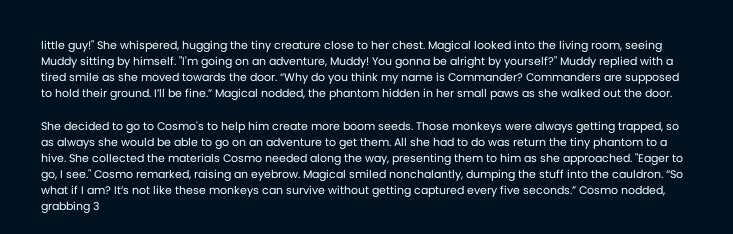little guy!" She whispered, hugging the tiny creature close to her chest. Magical looked into the living room, seeing Muddy sitting by himself. "I'm going on an adventure, Muddy! You gonna be alright by yourself?" Muddy replied with a tired smile as she moved towards the door. “Why do you think my name is Commander? Commanders are supposed to hold their ground. I’ll be fine.” Magical nodded, the phantom hidden in her small paws as she walked out the door.

She decided to go to Cosmo's to help him create more boom seeds. Those monkeys were always getting trapped, so as always she would be able to go on an adventure to get them. All she had to do was return the tiny phantom to a hive. She collected the materials Cosmo needed along the way, presenting them to him as she approached. "Eager to go, I see." Cosmo remarked, raising an eyebrow. Magical smiled nonchalantly, dumping the stuff into the cauldron. “So what if I am? It’s not like these monkeys can survive without getting captured every five seconds.” Cosmo nodded, grabbing 3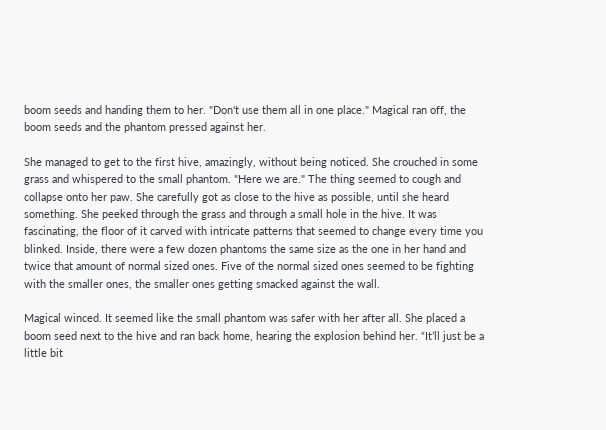boom seeds and handing them to her. "Don't use them all in one place." Magical ran off, the boom seeds and the phantom pressed against her.

She managed to get to the first hive, amazingly, without being noticed. She crouched in some grass and whispered to the small phantom. "Here we are." The thing seemed to cough and collapse onto her paw. She carefully got as close to the hive as possible, until she heard something. She peeked through the grass and through a small hole in the hive. It was fascinating, the floor of it carved with intricate patterns that seemed to change every time you blinked. Inside, there were a few dozen phantoms the same size as the one in her hand and twice that amount of normal sized ones. Five of the normal sized ones seemed to be fighting with the smaller ones, the smaller ones getting smacked against the wall.

Magical winced. It seemed like the small phantom was safer with her after all. She placed a boom seed next to the hive and ran back home, hearing the explosion behind her. “It’ll just be a little bit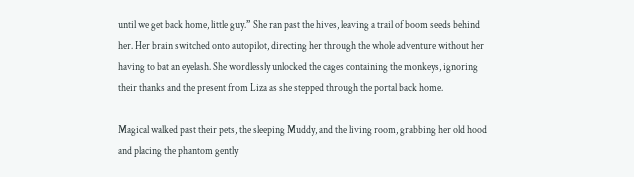until we get back home, little guy.” She ran past the hives, leaving a trail of boom seeds behind her. Her brain switched onto autopilot, directing her through the whole adventure without her having to bat an eyelash. She wordlessly unlocked the cages containing the monkeys, ignoring their thanks and the present from Liza as she stepped through the portal back home.

Magical walked past their pets, the sleeping Muddy, and the living room, grabbing her old hood and placing the phantom gently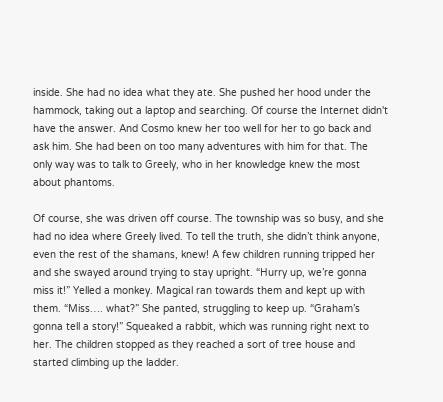inside. She had no idea what they ate. She pushed her hood under the hammock, taking out a laptop and searching. Of course the Internet didn't have the answer. And Cosmo knew her too well for her to go back and ask him. She had been on too many adventures with him for that. The only way was to talk to Greely, who in her knowledge knew the most about phantoms.

Of course, she was driven off course. The township was so busy, and she had no idea where Greely lived. To tell the truth, she didn’t think anyone, even the rest of the shamans, knew! A few children running tripped her and she swayed around trying to stay upright. “Hurry up, we’re gonna miss it!” Yelled a monkey. Magical ran towards them and kept up with them. “Miss…. what?” She panted, struggling to keep up. “Graham’s gonna tell a story!” Squeaked a rabbit, which was running right next to her. The children stopped as they reached a sort of tree house and started climbing up the ladder.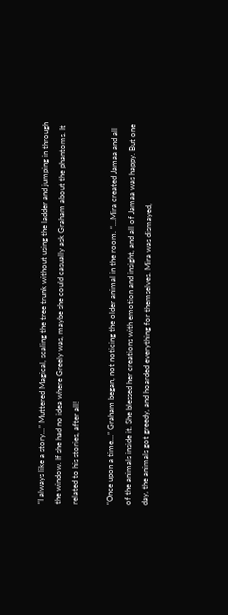“I always like a story…” Muttered Magical, scaling the tree trunk without using the ladder and jumping in through the window. If she had no idea where Greely was, maybe she could casually ask Graham about the phantoms. It related to his stories, after all!

“Once upon a time…” Graham began, not noticing the older animal in the room. “…Mira created Jamaa and all of the animals inside it. She blessed her creations with emotion and insight, and all of Jamaa was happy. But one day, the animals got greedy, and hoarded everything for themselves. Mira was dismayed,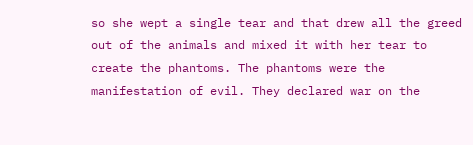so she wept a single tear and that drew all the greed out of the animals and mixed it with her tear to create the phantoms. The phantoms were the manifestation of evil. They declared war on the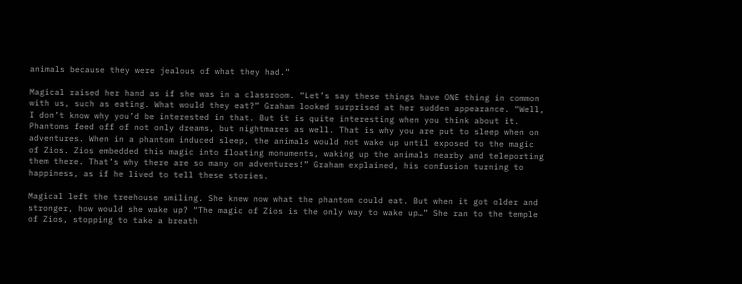animals because they were jealous of what they had.”

Magical raised her hand as if she was in a classroom. “Let’s say these things have ONE thing in common with us, such as eating. What would they eat?” Graham looked surprised at her sudden appearance. “Well, I don’t know why you’d be interested in that. But it is quite interesting when you think about it. Phantoms feed off of not only dreams, but nightmares as well. That is why you are put to sleep when on adventures. When in a phantom induced sleep, the animals would not wake up until exposed to the magic of Zios. Zios embedded this magic into floating monuments, waking up the animals nearby and teleporting them there. That’s why there are so many on adventures!” Graham explained, his confusion turning to happiness, as if he lived to tell these stories.

Magical left the treehouse smiling. She knew now what the phantom could eat. But when it got older and stronger, how would she wake up? “The magic of Zios is the only way to wake up…” She ran to the temple of Zios, stopping to take a breath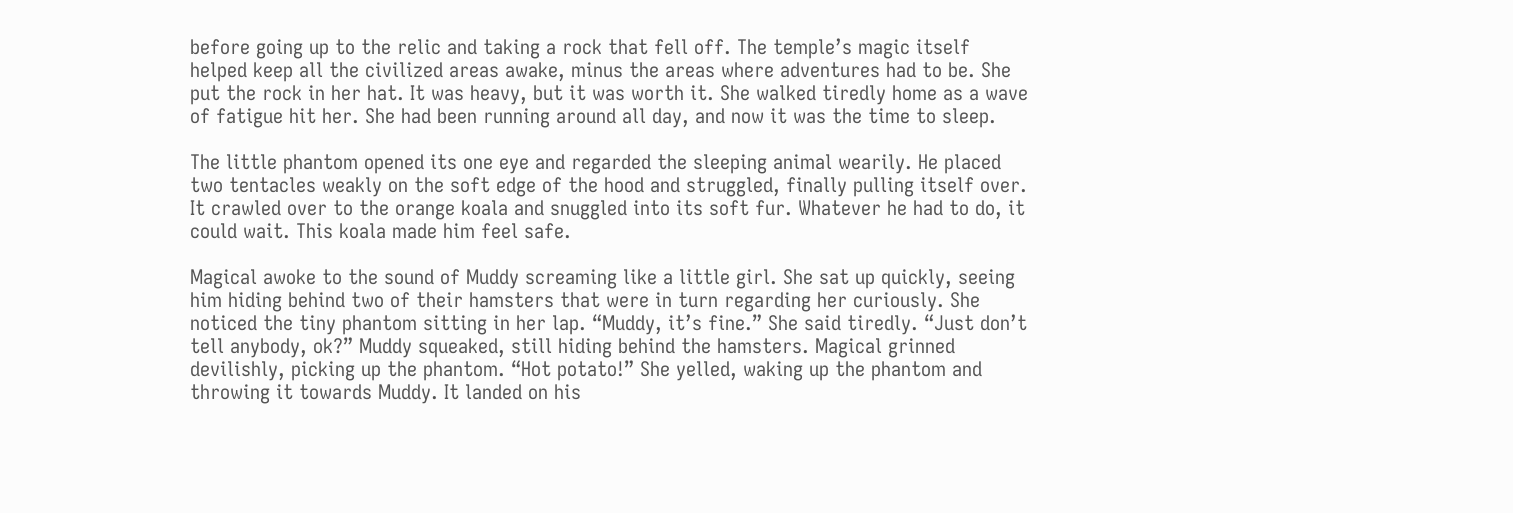before going up to the relic and taking a rock that fell off. The temple’s magic itself helped keep all the civilized areas awake, minus the areas where adventures had to be. She put the rock in her hat. It was heavy, but it was worth it. She walked tiredly home as a wave of fatigue hit her. She had been running around all day, and now it was the time to sleep.

The little phantom opened its one eye and regarded the sleeping animal wearily. He placed two tentacles weakly on the soft edge of the hood and struggled, finally pulling itself over. It crawled over to the orange koala and snuggled into its soft fur. Whatever he had to do, it could wait. This koala made him feel safe.

Magical awoke to the sound of Muddy screaming like a little girl. She sat up quickly, seeing him hiding behind two of their hamsters that were in turn regarding her curiously. She noticed the tiny phantom sitting in her lap. “Muddy, it’s fine.” She said tiredly. “Just don’t tell anybody, ok?” Muddy squeaked, still hiding behind the hamsters. Magical grinned devilishly, picking up the phantom. “Hot potato!” She yelled, waking up the phantom and throwing it towards Muddy. It landed on his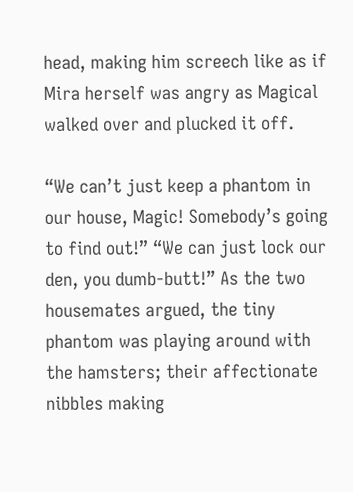head, making him screech like as if Mira herself was angry as Magical walked over and plucked it off.

“We can’t just keep a phantom in our house, Magic! Somebody’s going to find out!” “We can just lock our den, you dumb-butt!” As the two housemates argued, the tiny phantom was playing around with the hamsters; their affectionate nibbles making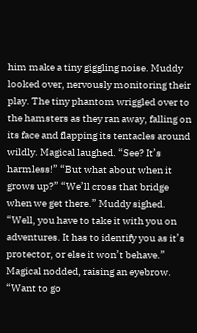him make a tiny giggling noise. Muddy looked over, nervously monitoring their play. The tiny phantom wriggled over to the hamsters as they ran away, falling on its face and flapping its tentacles around wildly. Magical laughed. “See? It’s harmless!” “But what about when it grows up?” “We’ll cross that bridge when we get there.” Muddy sighed. “Well, you have to take it with you on adventures. It has to identify you as it’s protector, or else it won’t behave.” Magical nodded, raising an eyebrow. “Want to go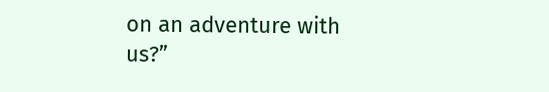on an adventure with us?”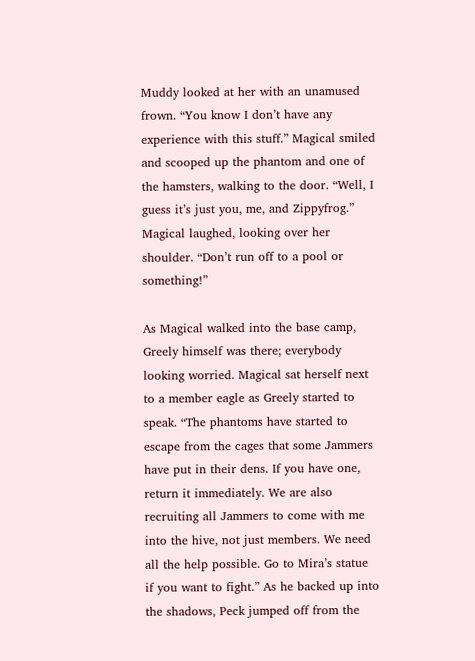Muddy looked at her with an unamused frown. “You know I don’t have any experience with this stuff.” Magical smiled and scooped up the phantom and one of the hamsters, walking to the door. “Well, I guess it’s just you, me, and Zippyfrog.” Magical laughed, looking over her shoulder. “Don’t run off to a pool or something!”

As Magical walked into the base camp, Greely himself was there; everybody looking worried. Magical sat herself next to a member eagle as Greely started to speak. “The phantoms have started to escape from the cages that some Jammers have put in their dens. If you have one, return it immediately. We are also recruiting all Jammers to come with me into the hive, not just members. We need all the help possible. Go to Mira’s statue if you want to fight.” As he backed up into the shadows, Peck jumped off from the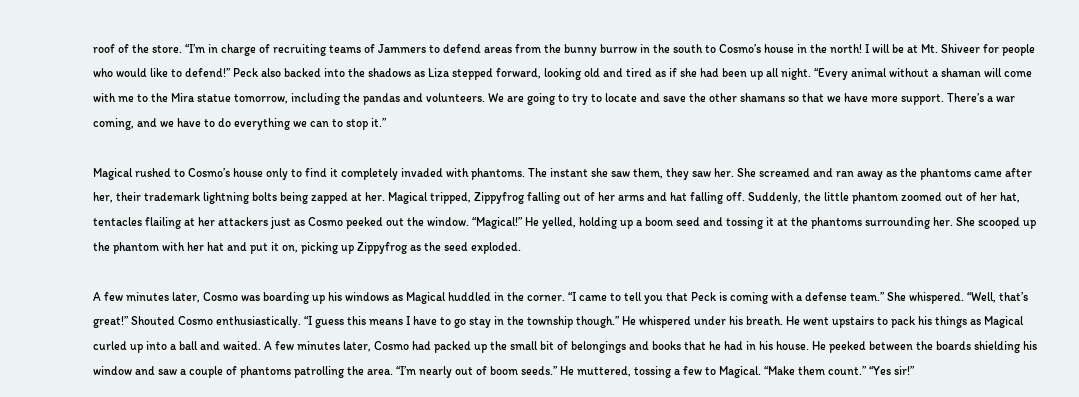roof of the store. “I’m in charge of recruiting teams of Jammers to defend areas from the bunny burrow in the south to Cosmo’s house in the north! I will be at Mt. Shiveer for people who would like to defend!” Peck also backed into the shadows as Liza stepped forward, looking old and tired as if she had been up all night. “Every animal without a shaman will come with me to the Mira statue tomorrow, including the pandas and volunteers. We are going to try to locate and save the other shamans so that we have more support. There’s a war coming, and we have to do everything we can to stop it.”

Magical rushed to Cosmo’s house only to find it completely invaded with phantoms. The instant she saw them, they saw her. She screamed and ran away as the phantoms came after her, their trademark lightning bolts being zapped at her. Magical tripped, Zippyfrog falling out of her arms and hat falling off. Suddenly, the little phantom zoomed out of her hat, tentacles flailing at her attackers just as Cosmo peeked out the window. “Magical!” He yelled, holding up a boom seed and tossing it at the phantoms surrounding her. She scooped up the phantom with her hat and put it on, picking up Zippyfrog as the seed exploded.

A few minutes later, Cosmo was boarding up his windows as Magical huddled in the corner. “I came to tell you that Peck is coming with a defense team.” She whispered. “Well, that’s great!” Shouted Cosmo enthusiastically. “I guess this means I have to go stay in the township though.” He whispered under his breath. He went upstairs to pack his things as Magical curled up into a ball and waited. A few minutes later, Cosmo had packed up the small bit of belongings and books that he had in his house. He peeked between the boards shielding his window and saw a couple of phantoms patrolling the area. “I’m nearly out of boom seeds.” He muttered, tossing a few to Magical. “Make them count.” “Yes sir!”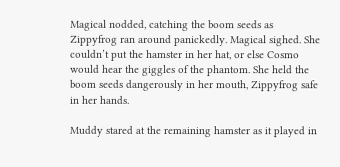Magical nodded, catching the boom seeds as Zippyfrog ran around panickedly. Magical sighed. She couldn’t put the hamster in her hat, or else Cosmo would hear the giggles of the phantom. She held the boom seeds dangerously in her mouth, Zippyfrog safe in her hands.

Muddy stared at the remaining hamster as it played in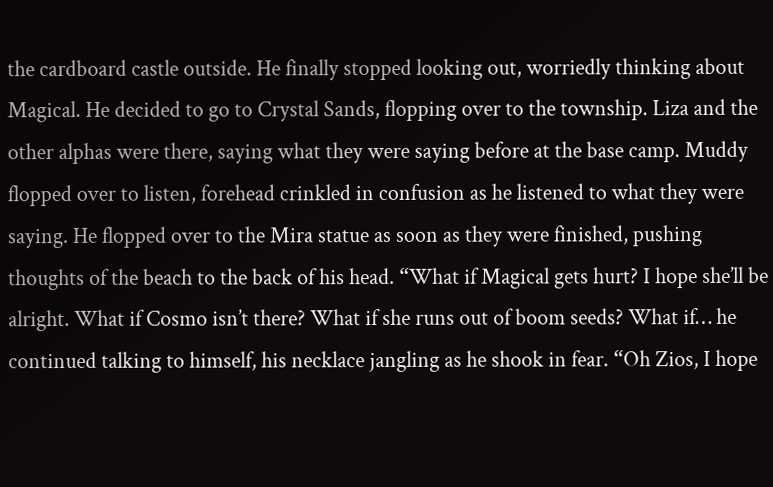the cardboard castle outside. He finally stopped looking out, worriedly thinking about Magical. He decided to go to Crystal Sands, flopping over to the township. Liza and the other alphas were there, saying what they were saying before at the base camp. Muddy flopped over to listen, forehead crinkled in confusion as he listened to what they were saying. He flopped over to the Mira statue as soon as they were finished, pushing thoughts of the beach to the back of his head. “What if Magical gets hurt? I hope she’ll be alright. What if Cosmo isn’t there? What if she runs out of boom seeds? What if… he continued talking to himself, his necklace jangling as he shook in fear. “Oh Zios, I hope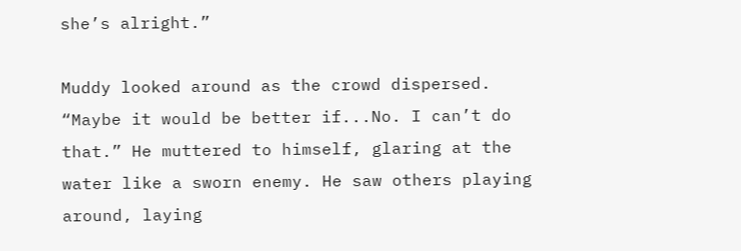she’s alright.”

Muddy looked around as the crowd dispersed. “Maybe it would be better if...No. I can’t do that.” He muttered to himself, glaring at the water like a sworn enemy. He saw others playing around, laying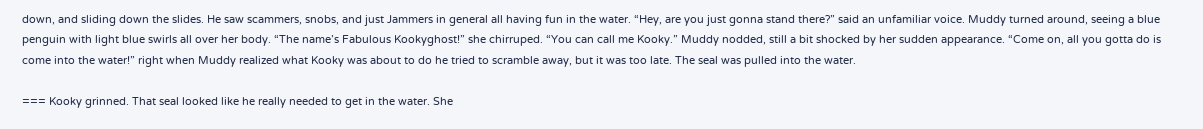down, and sliding down the slides. He saw scammers, snobs, and just Jammers in general all having fun in the water. “Hey, are you just gonna stand there?” said an unfamiliar voice. Muddy turned around, seeing a blue penguin with light blue swirls all over her body. “The name’s Fabulous Kookyghost!” she chirruped. “You can call me Kooky.” Muddy nodded, still a bit shocked by her sudden appearance. “Come on, all you gotta do is come into the water!” right when Muddy realized what Kooky was about to do he tried to scramble away, but it was too late. The seal was pulled into the water.

=== Kooky grinned. That seal looked like he really needed to get in the water. She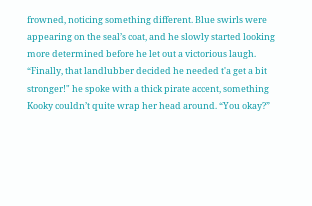frowned, noticing something different. Blue swirls were appearing on the seal’s coat, and he slowly started looking more determined before he let out a victorious laugh. “Finally, that landlubber decided he needed t'a get a bit stronger!" he spoke with a thick pirate accent, something Kooky couldn’t quite wrap her head around. “You okay?”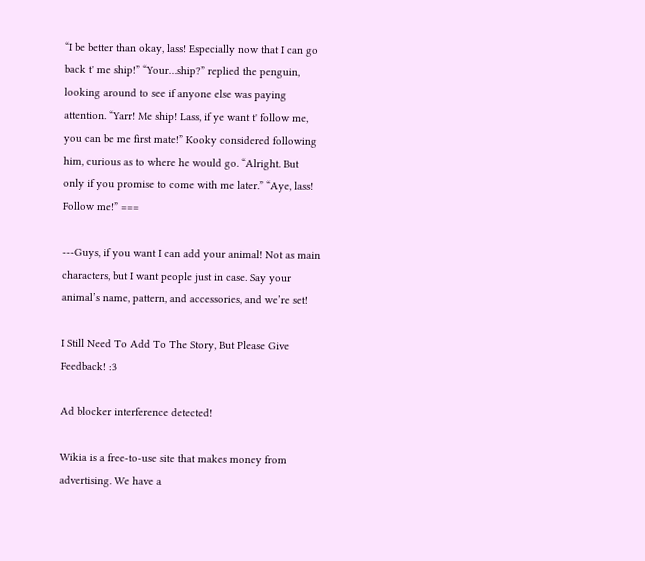“I be better than okay, lass! Especially now that I can go back t' me ship!” “Your…ship?” replied the penguin, looking around to see if anyone else was paying attention. “Yarr! Me ship! Lass, if ye want t' follow me, you can be me first mate!” Kooky considered following him, curious as to where he would go. “Alright. But only if you promise to come with me later.” “Aye, lass! Follow me!” ===

---Guys, if you want I can add your animal! Not as main characters, but I want people just in case. Say your animal’s name, pattern, and accessories, and we’re set!

I Still Need To Add To The Story, But Please Give Feedback! :3

Ad blocker interference detected!

Wikia is a free-to-use site that makes money from advertising. We have a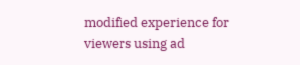modified experience for viewers using ad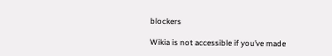blockers

Wikia is not accessible if you’ve made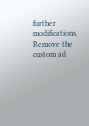further modifications. Remove the custom ad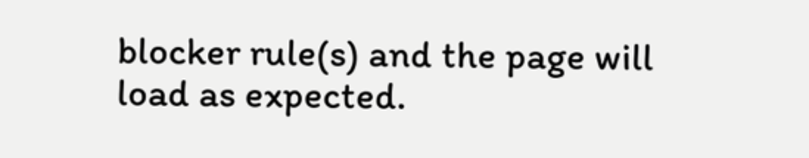blocker rule(s) and the page will load as expected.